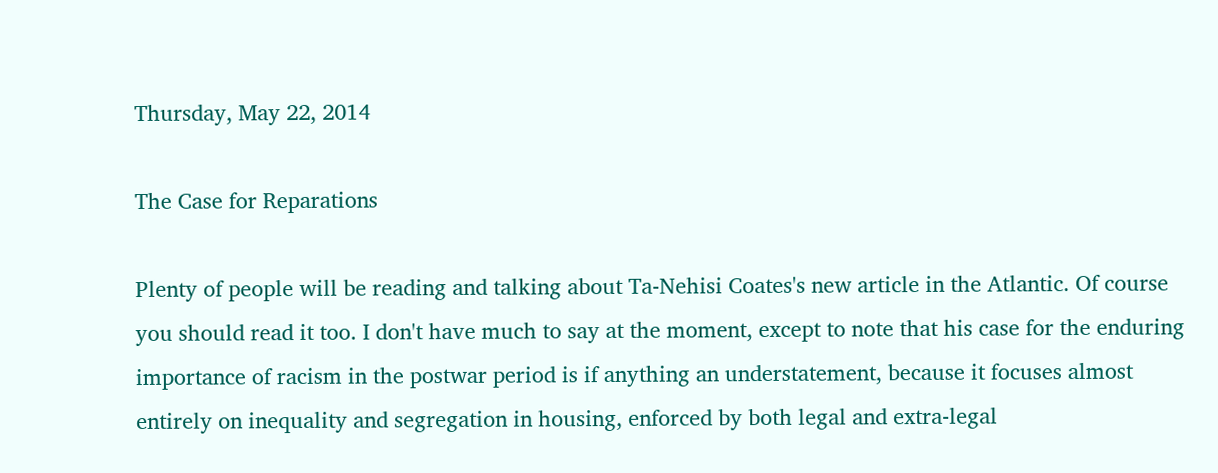Thursday, May 22, 2014

The Case for Reparations

Plenty of people will be reading and talking about Ta-Nehisi Coates's new article in the Atlantic. Of course you should read it too. I don't have much to say at the moment, except to note that his case for the enduring importance of racism in the postwar period is if anything an understatement, because it focuses almost entirely on inequality and segregation in housing, enforced by both legal and extra-legal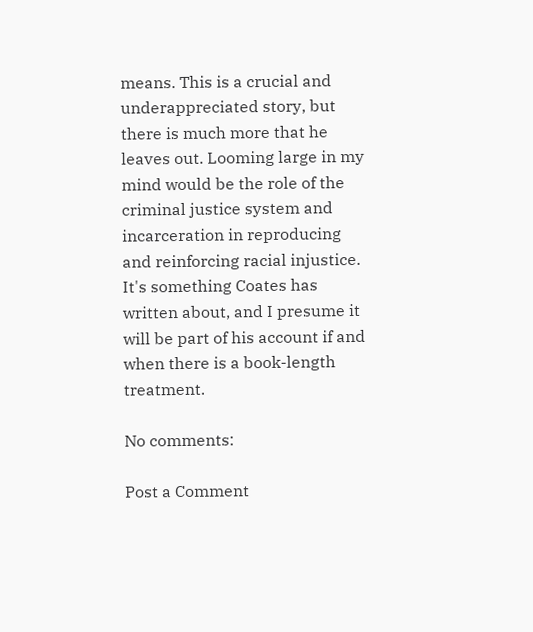means. This is a crucial and underappreciated story, but there is much more that he leaves out. Looming large in my mind would be the role of the criminal justice system and incarceration in reproducing and reinforcing racial injustice. It's something Coates has written about, and I presume it will be part of his account if and when there is a book-length treatment.

No comments:

Post a Comment